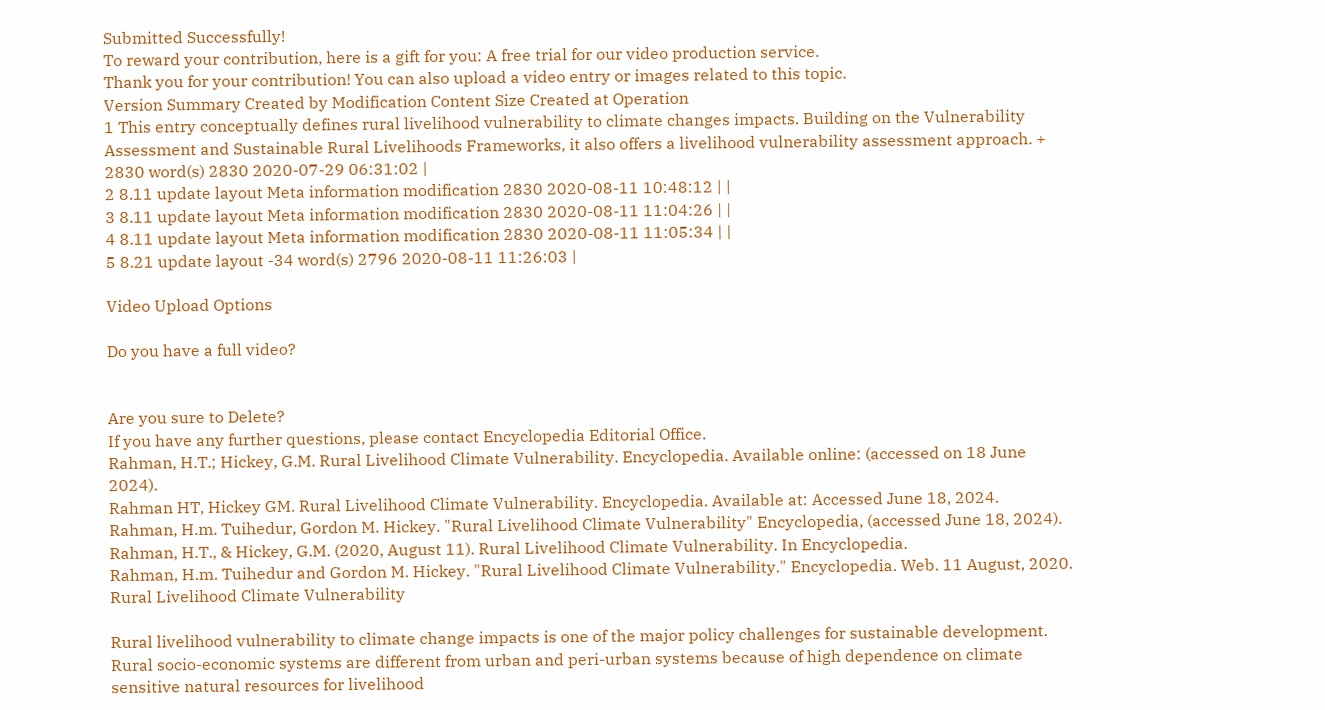Submitted Successfully!
To reward your contribution, here is a gift for you: A free trial for our video production service.
Thank you for your contribution! You can also upload a video entry or images related to this topic.
Version Summary Created by Modification Content Size Created at Operation
1 This entry conceptually defines rural livelihood vulnerability to climate changes impacts. Building on the Vulnerability Assessment and Sustainable Rural Livelihoods Frameworks, it also offers a livelihood vulnerability assessment approach. + 2830 word(s) 2830 2020-07-29 06:31:02 |
2 8.11 update layout Meta information modification 2830 2020-08-11 10:48:12 | |
3 8.11 update layout Meta information modification 2830 2020-08-11 11:04:26 | |
4 8.11 update layout Meta information modification 2830 2020-08-11 11:05:34 | |
5 8.21 update layout -34 word(s) 2796 2020-08-11 11:26:03 |

Video Upload Options

Do you have a full video?


Are you sure to Delete?
If you have any further questions, please contact Encyclopedia Editorial Office.
Rahman, H.T.; Hickey, G.M. Rural Livelihood Climate Vulnerability. Encyclopedia. Available online: (accessed on 18 June 2024).
Rahman HT, Hickey GM. Rural Livelihood Climate Vulnerability. Encyclopedia. Available at: Accessed June 18, 2024.
Rahman, H.m. Tuihedur, Gordon M. Hickey. "Rural Livelihood Climate Vulnerability" Encyclopedia, (accessed June 18, 2024).
Rahman, H.T., & Hickey, G.M. (2020, August 11). Rural Livelihood Climate Vulnerability. In Encyclopedia.
Rahman, H.m. Tuihedur and Gordon M. Hickey. "Rural Livelihood Climate Vulnerability." Encyclopedia. Web. 11 August, 2020.
Rural Livelihood Climate Vulnerability

Rural livelihood vulnerability to climate change impacts is one of the major policy challenges for sustainable development. Rural socio-economic systems are different from urban and peri-urban systems because of high dependence on climate sensitive natural resources for livelihood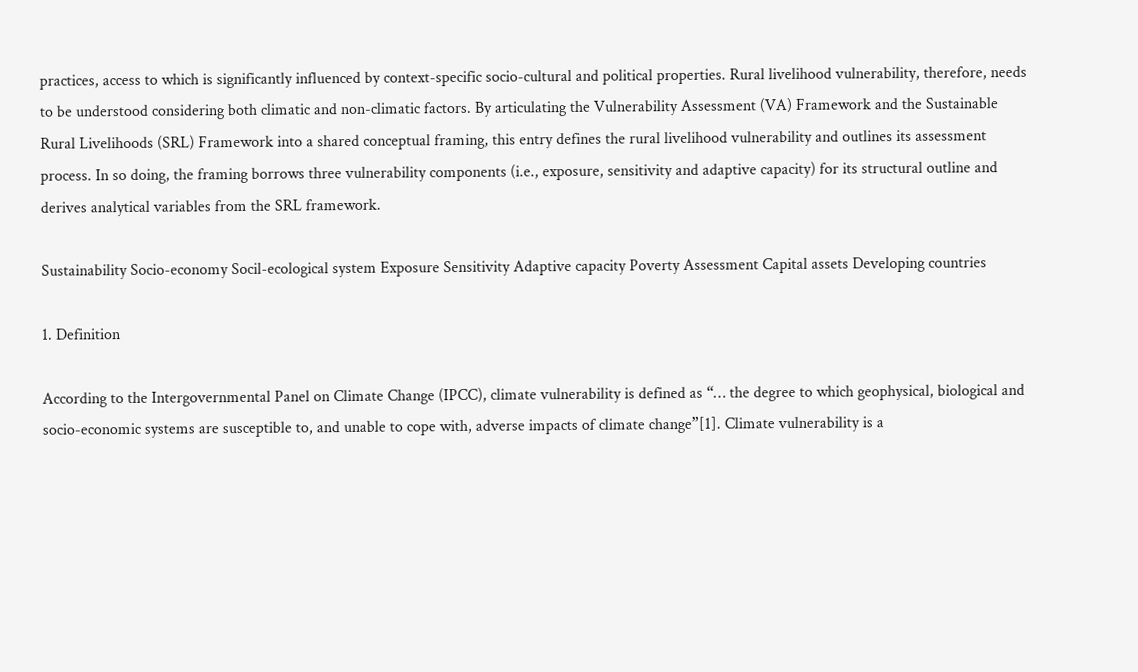practices, access to which is significantly influenced by context-specific socio-cultural and political properties. Rural livelihood vulnerability, therefore, needs to be understood considering both climatic and non-climatic factors. By articulating the Vulnerability Assessment (VA) Framework and the Sustainable Rural Livelihoods (SRL) Framework into a shared conceptual framing, this entry defines the rural livelihood vulnerability and outlines its assessment process. In so doing, the framing borrows three vulnerability components (i.e., exposure, sensitivity and adaptive capacity) for its structural outline and derives analytical variables from the SRL framework.

Sustainability Socio-economy Socil-ecological system Exposure Sensitivity Adaptive capacity Poverty Assessment Capital assets Developing countries

1. Definition

According to the Intergovernmental Panel on Climate Change (IPCC), climate vulnerability is defined as “… the degree to which geophysical, biological and socio-economic systems are susceptible to, and unable to cope with, adverse impacts of climate change”[1]. Climate vulnerability is a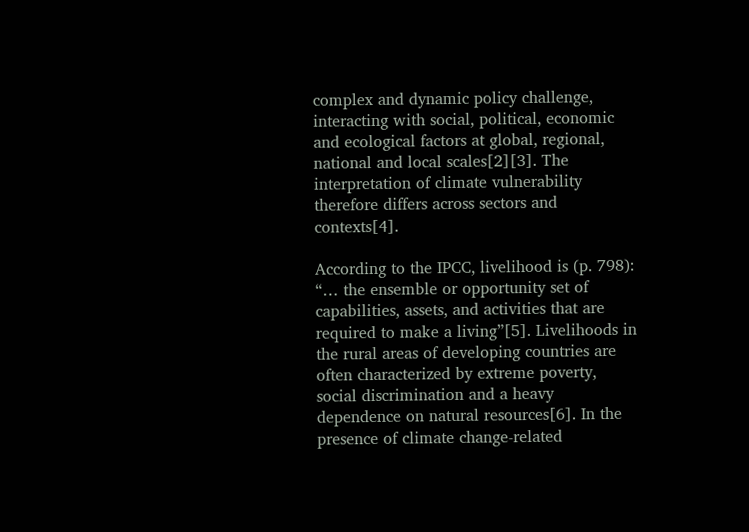complex and dynamic policy challenge, interacting with social, political, economic and ecological factors at global, regional, national and local scales[2][3]. The interpretation of climate vulnerability therefore differs across sectors and contexts[4].

According to the IPCC, livelihood is (p. 798): “… the ensemble or opportunity set of capabilities, assets, and activities that are required to make a living”[5]. Livelihoods in the rural areas of developing countries are often characterized by extreme poverty, social discrimination and a heavy dependence on natural resources[6]. In the presence of climate change-related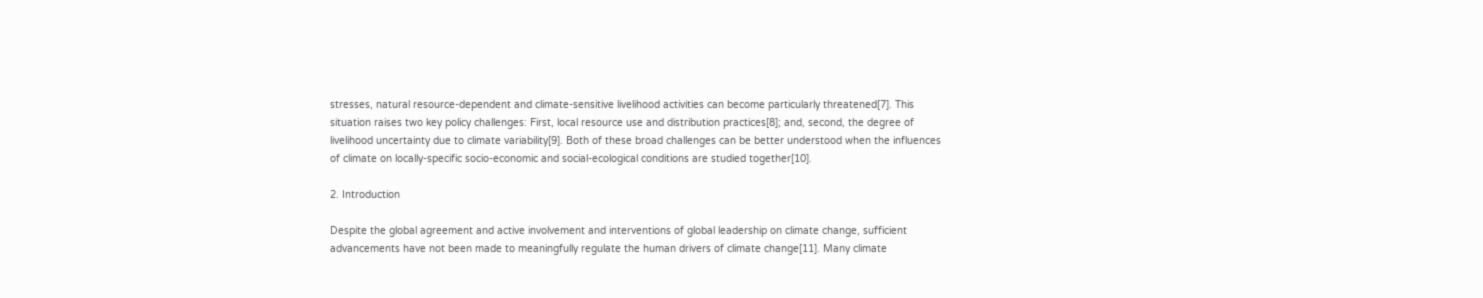stresses, natural resource-dependent and climate-sensitive livelihood activities can become particularly threatened[7]. This situation raises two key policy challenges: First, local resource use and distribution practices[8]; and, second, the degree of livelihood uncertainty due to climate variability[9]. Both of these broad challenges can be better understood when the influences of climate on locally-specific socio-economic and social-ecological conditions are studied together[10].

2. Introduction

Despite the global agreement and active involvement and interventions of global leadership on climate change, sufficient advancements have not been made to meaningfully regulate the human drivers of climate change[11]. Many climate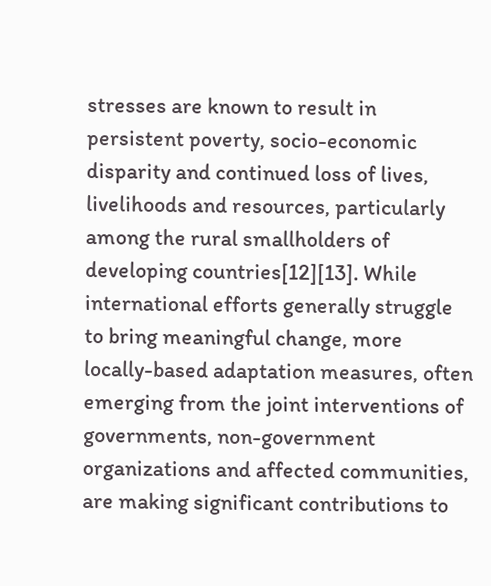stresses are known to result in persistent poverty, socio-economic disparity and continued loss of lives, livelihoods and resources, particularly among the rural smallholders of developing countries[12][13]. While international efforts generally struggle to bring meaningful change, more locally-based adaptation measures, often emerging from the joint interventions of governments, non-government organizations and affected communities, are making significant contributions to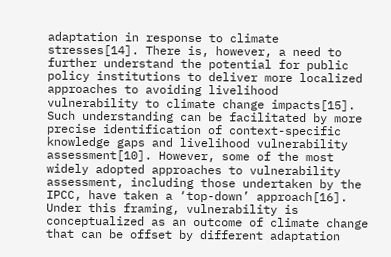adaptation in response to climate stresses[14]. There is, however, a need to further understand the potential for public policy institutions to deliver more localized approaches to avoiding livelihood vulnerability to climate change impacts[15]. Such understanding can be facilitated by more precise identification of context-specific knowledge gaps and livelihood vulnerability assessment[10]. However, some of the most widely adopted approaches to vulnerability assessment, including those undertaken by the IPCC, have taken a ‘top-down’ approach[16]. Under this framing, vulnerability is conceptualized as an outcome of climate change that can be offset by different adaptation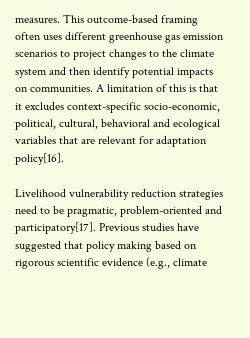measures. This outcome-based framing often uses different greenhouse gas emission scenarios to project changes to the climate system and then identify potential impacts on communities. A limitation of this is that it excludes context-specific socio-economic, political, cultural, behavioral and ecological variables that are relevant for adaptation policy[16].

Livelihood vulnerability reduction strategies need to be pragmatic, problem-oriented and participatory[17]. Previous studies have suggested that policy making based on rigorous scientific evidence (e.g., climate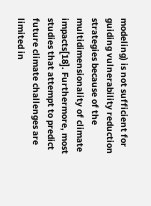modeling) is not sufficient for guiding vulnerability reduction strategies because of the multidimensionality of climate impacts[18]. Furthermore, most studies that attempt to predict future climate challenges are limited in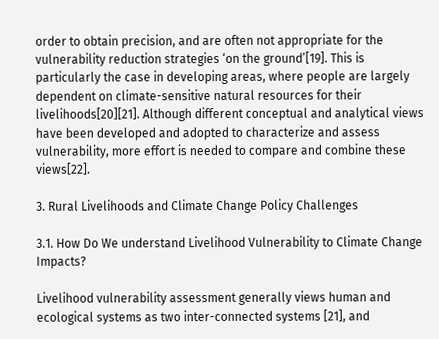order to obtain precision, and are often not appropriate for the vulnerability reduction strategies ‘on the ground’[19]. This is particularly the case in developing areas, where people are largely dependent on climate-sensitive natural resources for their livelihoods[20][21]. Although different conceptual and analytical views have been developed and adopted to characterize and assess vulnerability, more effort is needed to compare and combine these views[22].

3. Rural Livelihoods and Climate Change Policy Challenges

3.1. How Do We understand Livelihood Vulnerability to Climate Change Impacts?

Livelihood vulnerability assessment generally views human and ecological systems as two inter-connected systems [21], and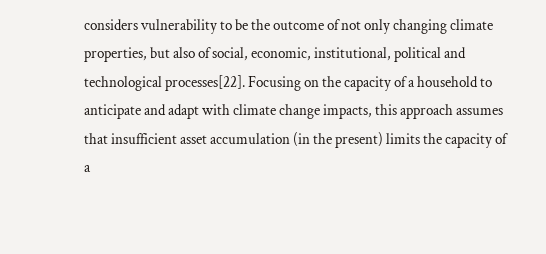considers vulnerability to be the outcome of not only changing climate properties, but also of social, economic, institutional, political and technological processes[22]. Focusing on the capacity of a household to anticipate and adapt with climate change impacts, this approach assumes that insufficient asset accumulation (in the present) limits the capacity of a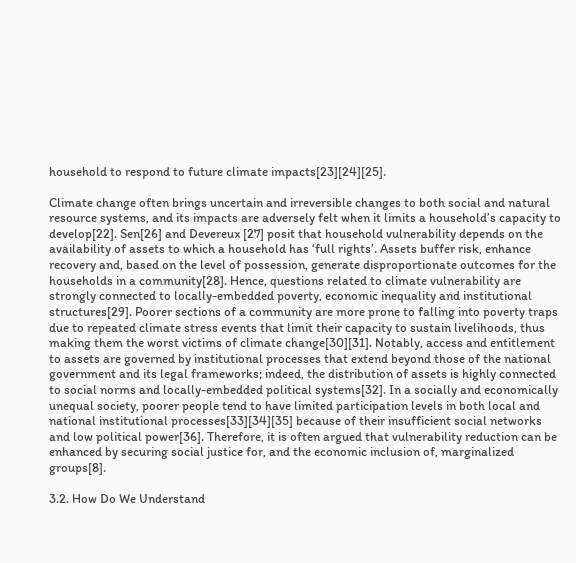household to respond to future climate impacts[23][24][25].

Climate change often brings uncertain and irreversible changes to both social and natural resource systems, and its impacts are adversely felt when it limits a household’s capacity to develop[22]. Sen[26] and Devereux [27] posit that household vulnerability depends on the availability of assets to which a household has ‘full rights’. Assets buffer risk, enhance recovery and, based on the level of possession, generate disproportionate outcomes for the households in a community[28]. Hence, questions related to climate vulnerability are strongly connected to locally-embedded poverty, economic inequality and institutional structures[29]. Poorer sections of a community are more prone to falling into poverty traps due to repeated climate stress events that limit their capacity to sustain livelihoods, thus making them the worst victims of climate change[30][31]. Notably, access and entitlement to assets are governed by institutional processes that extend beyond those of the national government and its legal frameworks; indeed, the distribution of assets is highly connected to social norms and locally-embedded political systems[32]. In a socially and economically unequal society, poorer people tend to have limited participation levels in both local and national institutional processes[33][34][35] because of their insufficient social networks and low political power[36]. Therefore, it is often argued that vulnerability reduction can be enhanced by securing social justice for, and the economic inclusion of, marginalized groups[8].

3.2. How Do We Understand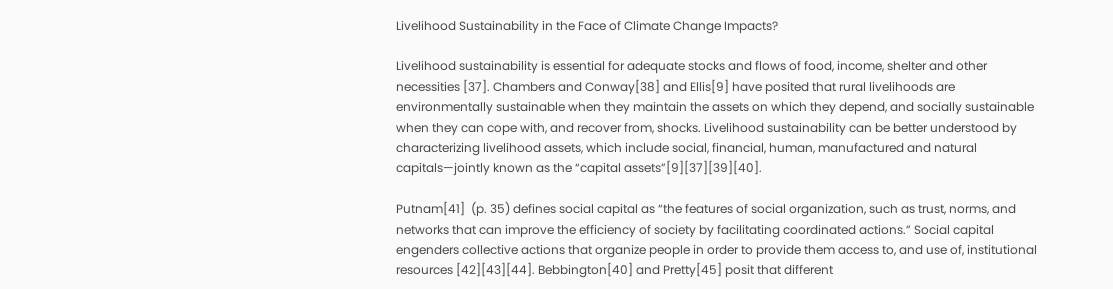Livelihood Sustainability in the Face of Climate Change Impacts?

Livelihood sustainability is essential for adequate stocks and flows of food, income, shelter and other necessities [37]. Chambers and Conway[38] and Ellis[9] have posited that rural livelihoods are environmentally sustainable when they maintain the assets on which they depend, and socially sustainable when they can cope with, and recover from, shocks. Livelihood sustainability can be better understood by characterizing livelihood assets, which include social, financial, human, manufactured and natural capitals—jointly known as the “capital assets”[9][37][39][40].

Putnam[41]  (p. 35) defines social capital as “the features of social organization, such as trust, norms, and networks that can improve the efficiency of society by facilitating coordinated actions.” Social capital engenders collective actions that organize people in order to provide them access to, and use of, institutional resources [42][43][44]. Bebbington[40] and Pretty[45] posit that different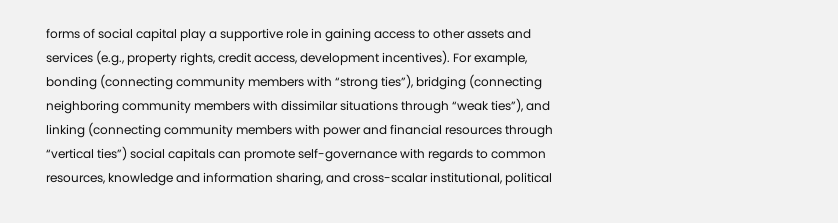forms of social capital play a supportive role in gaining access to other assets and services (e.g., property rights, credit access, development incentives). For example, bonding (connecting community members with “strong ties”), bridging (connecting neighboring community members with dissimilar situations through “weak ties”), and linking (connecting community members with power and financial resources through “vertical ties”) social capitals can promote self-governance with regards to common resources, knowledge and information sharing, and cross-scalar institutional, political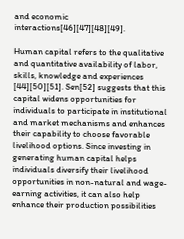and economic interactions[46][47][48][49].

Human capital refers to the qualitative and quantitative availability of labor, skills, knowledge and experiences [44][50][51]. Sen[52] suggests that this capital widens opportunities for individuals to participate in institutional and market mechanisms and enhances their capability to choose favorable livelihood options. Since investing in generating human capital helps individuals diversify their livelihood opportunities in non-natural and wage-earning activities, it can also help enhance their production possibilities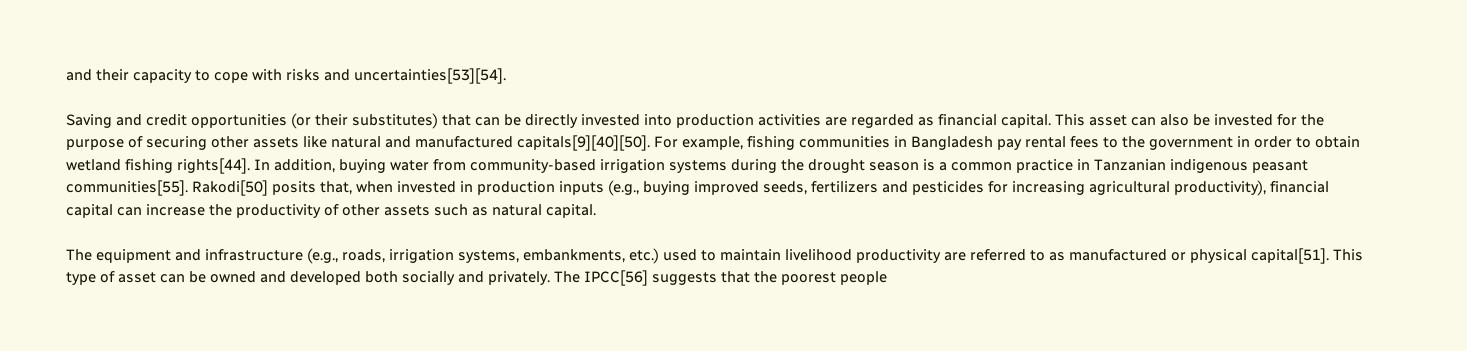and their capacity to cope with risks and uncertainties[53][54].

Saving and credit opportunities (or their substitutes) that can be directly invested into production activities are regarded as financial capital. This asset can also be invested for the purpose of securing other assets like natural and manufactured capitals[9][40][50]. For example, fishing communities in Bangladesh pay rental fees to the government in order to obtain wetland fishing rights[44]. In addition, buying water from community-based irrigation systems during the drought season is a common practice in Tanzanian indigenous peasant communities[55]. Rakodi[50] posits that, when invested in production inputs (e.g., buying improved seeds, fertilizers and pesticides for increasing agricultural productivity), financial capital can increase the productivity of other assets such as natural capital.

The equipment and infrastructure (e.g., roads, irrigation systems, embankments, etc.) used to maintain livelihood productivity are referred to as manufactured or physical capital[51]. This type of asset can be owned and developed both socially and privately. The IPCC[56] suggests that the poorest people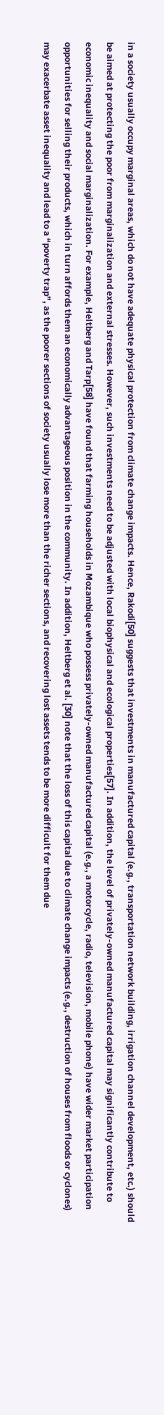in a society usually occupy marginal areas, which do not have adequate physical protection from climate change impacts. Hence, Rakodi[50] suggests that investments in manufactured capital (e.g., transportation network building, irrigation channel development, etc.) should be aimed at protecting the poor from marginalization and external stresses. However, such investments need to be adjusted with local biophysical and ecological properties[57]. In addition, the level of privately-owned manufactured capital may significantly contribute to economic inequality and social marginalization. For example, Heltberg and Tarp[58] have found that farming households in Mozambique who possess privately-owned manufactured capital (e.g., a motorcycle, radio, television, mobile phone) have wider market participation opportunities for selling their products, which in turn affords them an economically advantageous position in the community. In addition, Heltberg et al. [30] note that the loss of this capital due to climate change impacts (e.g., destruction of houses from floods or cyclones) may exacerbate asset inequality and lead to a “poverty trap”, as the poorer sections of society usually lose more than the richer sections, and recovering lost assets tends to be more difficult for them due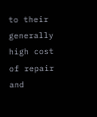to their generally high cost of repair and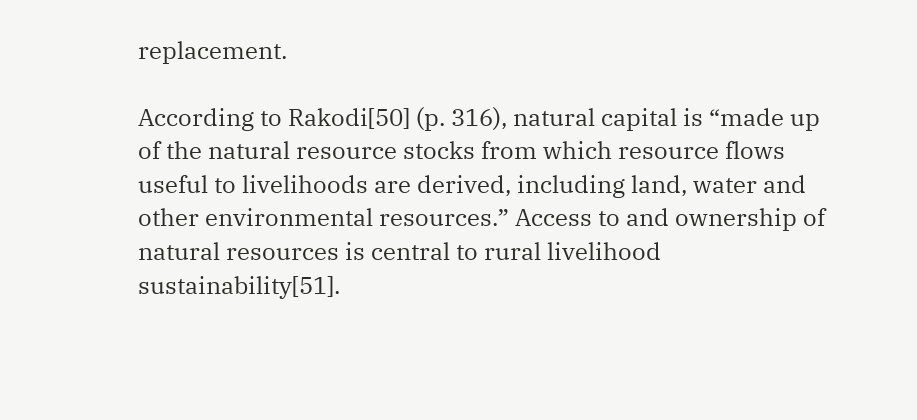replacement.

According to Rakodi[50] (p. 316), natural capital is “made up of the natural resource stocks from which resource flows useful to livelihoods are derived, including land, water and other environmental resources.” Access to and ownership of natural resources is central to rural livelihood sustainability[51].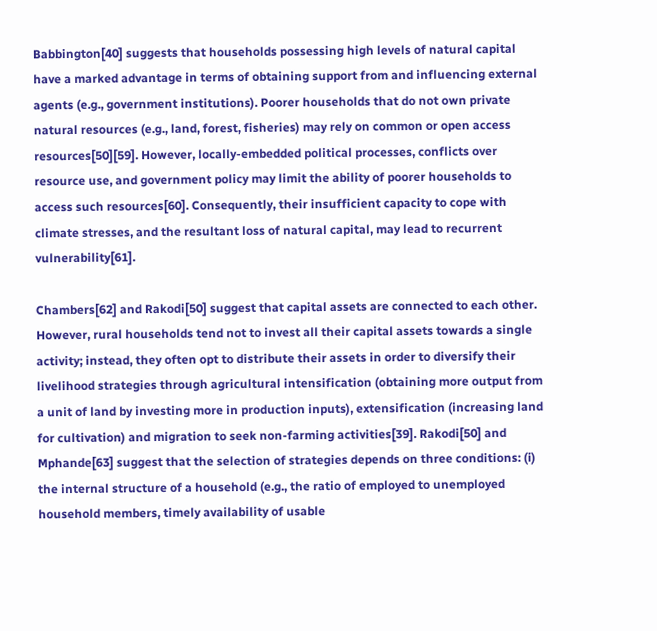Babbington[40] suggests that households possessing high levels of natural capital have a marked advantage in terms of obtaining support from and influencing external agents (e.g., government institutions). Poorer households that do not own private natural resources (e.g., land, forest, fisheries) may rely on common or open access resources[50][59]. However, locally-embedded political processes, conflicts over resource use, and government policy may limit the ability of poorer households to access such resources[60]. Consequently, their insufficient capacity to cope with climate stresses, and the resultant loss of natural capital, may lead to recurrent vulnerability[61].

Chambers[62] and Rakodi[50] suggest that capital assets are connected to each other. However, rural households tend not to invest all their capital assets towards a single activity; instead, they often opt to distribute their assets in order to diversify their livelihood strategies through agricultural intensification (obtaining more output from a unit of land by investing more in production inputs), extensification (increasing land for cultivation) and migration to seek non-farming activities[39]. Rakodi[50] and Mphande[63] suggest that the selection of strategies depends on three conditions: (i) the internal structure of a household (e.g., the ratio of employed to unemployed household members, timely availability of usable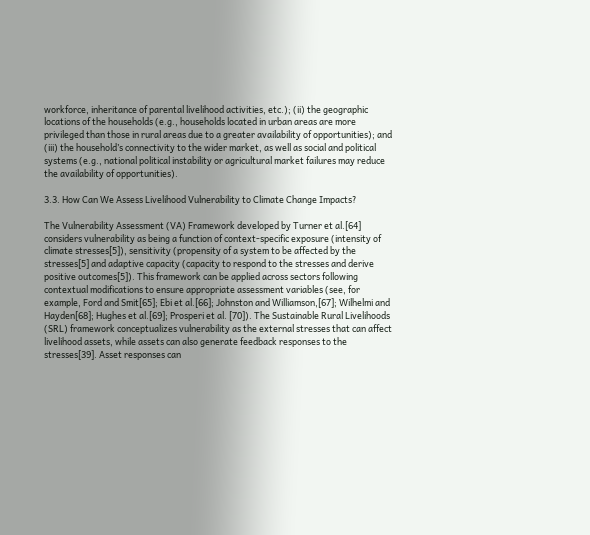workforce, inheritance of parental livelihood activities, etc.); (ii) the geographic locations of the households (e.g., households located in urban areas are more privileged than those in rural areas due to a greater availability of opportunities); and (iii) the household’s connectivity to the wider market, as well as social and political systems (e.g., national political instability or agricultural market failures may reduce the availability of opportunities).

3.3. How Can We Assess Livelihood Vulnerability to Climate Change Impacts?

The Vulnerability Assessment (VA) Framework developed by Turner et al.[64] considers vulnerability as being a function of context-specific exposure (intensity of climate stresses[5]), sensitivity (propensity of a system to be affected by the stresses[5] and adaptive capacity (capacity to respond to the stresses and derive positive outcomes[5]). This framework can be applied across sectors following contextual modifications to ensure appropriate assessment variables (see, for example, Ford and Smit[65]; Ebi et al.[66]; Johnston and Williamson,[67]; Wilhelmi and Hayden[68]; Hughes et al.[69]; Prosperi et al. [70]). The Sustainable Rural Livelihoods (SRL) framework conceptualizes vulnerability as the external stresses that can affect livelihood assets, while assets can also generate feedback responses to the stresses[39]. Asset responses can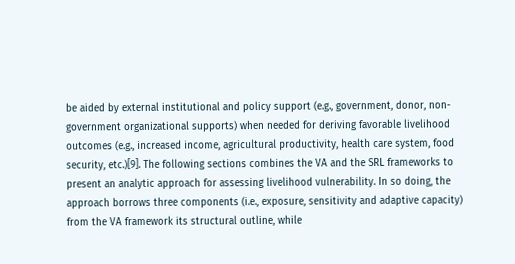be aided by external institutional and policy support (e.g., government, donor, non-government organizational supports) when needed for deriving favorable livelihood outcomes (e.g., increased income, agricultural productivity, health care system, food security, etc.)[9]. The following sections combines the VA and the SRL frameworks to present an analytic approach for assessing livelihood vulnerability. In so doing, the approach borrows three components (i.e., exposure, sensitivity and adaptive capacity) from the VA framework its structural outline, while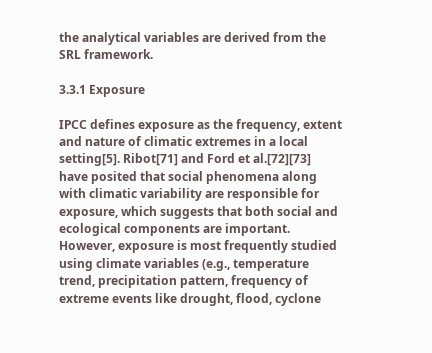the analytical variables are derived from the SRL framework.

3.3.1 Exposure

IPCC defines exposure as the frequency, extent and nature of climatic extremes in a local setting[5]. Ribot[71] and Ford et al.[72][73] have posited that social phenomena along with climatic variability are responsible for exposure, which suggests that both social and ecological components are important. However, exposure is most frequently studied using climate variables (e.g., temperature trend, precipitation pattern, frequency of extreme events like drought, flood, cyclone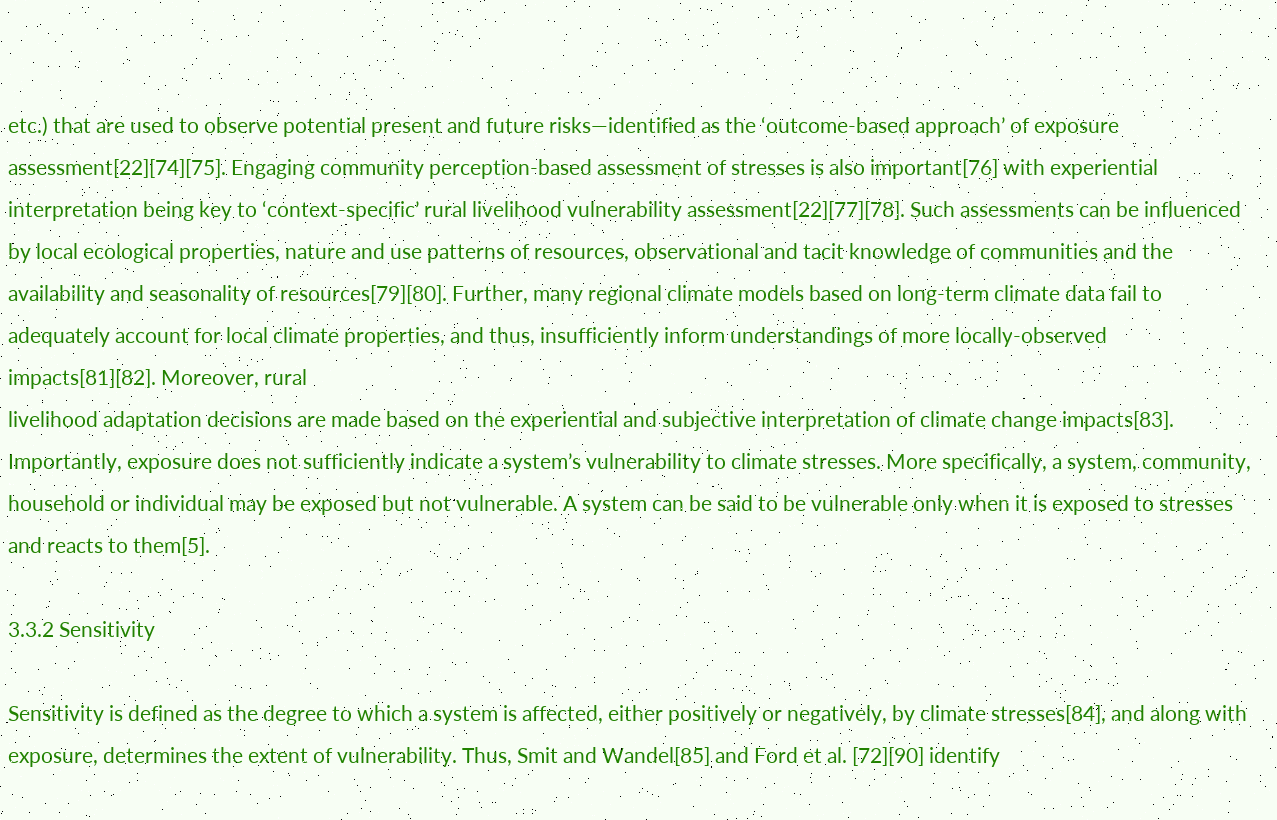etc.) that are used to observe potential present and future risks—identified as the ‘outcome-based approach’ of exposure assessment[22][74][75]. Engaging community perception-based assessment of stresses is also important[76] with experiential interpretation being key to ‘context-specific’ rural livelihood vulnerability assessment[22][77][78]. Such assessments can be influenced by local ecological properties, nature and use patterns of resources, observational and tacit knowledge of communities and the availability and seasonality of resources[79][80]. Further, many regional climate models based on long-term climate data fail to adequately account for local climate properties, and thus, insufficiently inform understandings of more locally-observed impacts[81][82]. Moreover, rural
livelihood adaptation decisions are made based on the experiential and subjective interpretation of climate change impacts[83]. Importantly, exposure does not sufficiently indicate a system’s vulnerability to climate stresses. More specifically, a system, community, household or individual may be exposed but not vulnerable. A system can be said to be vulnerable only when it is exposed to stresses and reacts to them[5].

3.3.2 Sensitivity

Sensitivity is defined as the degree to which a system is affected, either positively or negatively, by climate stresses[84], and along with exposure, determines the extent of vulnerability. Thus, Smit and Wandel[85] and Ford et al. [72][90] identify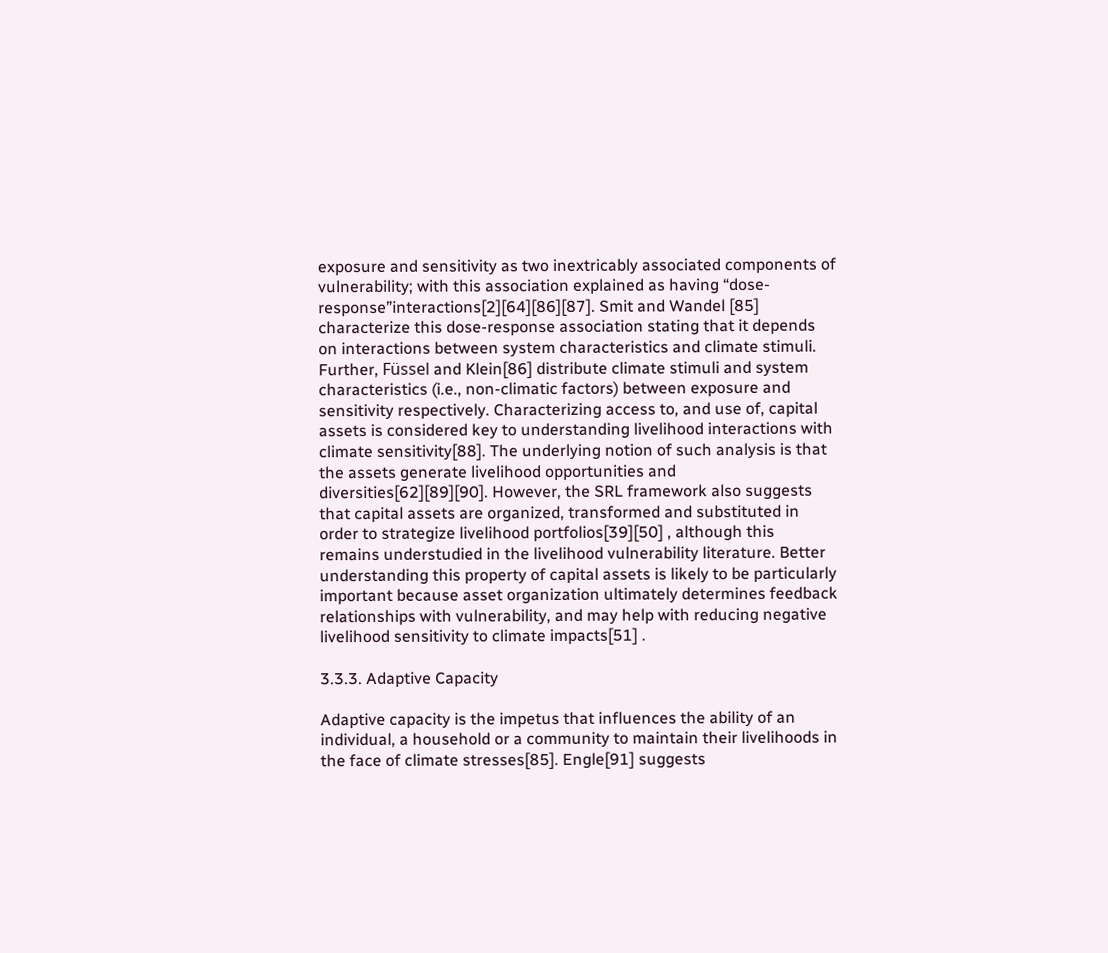exposure and sensitivity as two inextricably associated components of vulnerability; with this association explained as having “dose-response”interactions[2][64][86][87]. Smit and Wandel [85] characterize this dose-response association stating that it depends on interactions between system characteristics and climate stimuli. Further, Füssel and Klein[86] distribute climate stimuli and system characteristics (i.e., non-climatic factors) between exposure and sensitivity respectively. Characterizing access to, and use of, capital assets is considered key to understanding livelihood interactions with climate sensitivity[88]. The underlying notion of such analysis is that the assets generate livelihood opportunities and diversities[62][89][90]. However, the SRL framework also suggests that capital assets are organized, transformed and substituted in order to strategize livelihood portfolios[39][50] , although this remains understudied in the livelihood vulnerability literature. Better understanding this property of capital assets is likely to be particularly important because asset organization ultimately determines feedback relationships with vulnerability, and may help with reducing negative livelihood sensitivity to climate impacts[51] .

3.3.3. Adaptive Capacity

Adaptive capacity is the impetus that influences the ability of an individual, a household or a community to maintain their livelihoods in the face of climate stresses[85]. Engle[91] suggests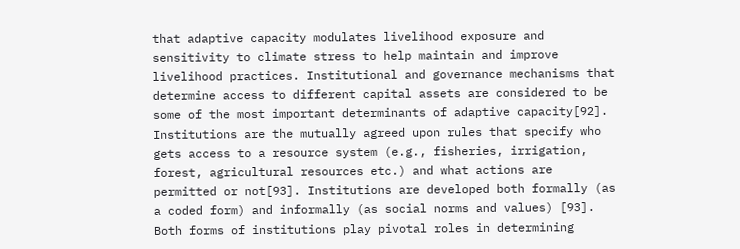that adaptive capacity modulates livelihood exposure and sensitivity to climate stress to help maintain and improve livelihood practices. Institutional and governance mechanisms that determine access to different capital assets are considered to be some of the most important determinants of adaptive capacity[92]. Institutions are the mutually agreed upon rules that specify who gets access to a resource system (e.g., fisheries, irrigation, forest, agricultural resources etc.) and what actions are permitted or not[93]. Institutions are developed both formally (as a coded form) and informally (as social norms and values) [93]. Both forms of institutions play pivotal roles in determining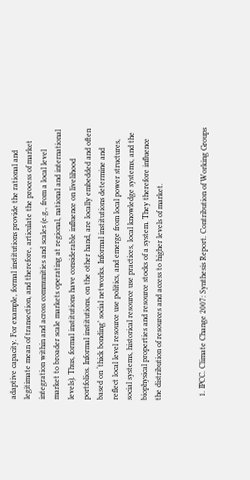adaptive capacity. For example, formal institutions provide the rational and legitimate mean of transection, and therefore, articulate the process of market integration within and across communities and scales (e.g., from a local level market to broader scale markets operating at regional, national and international levels). Thus, formal institutions have considerable influence on livelihood portfolios. Informal institutions, on the other hand, are locally embedded and often based on ‘thick bonding’ social networks. Informal institutions determine and reflect local level resource use politics, and emerge from local power structures, social systems, historical resource use practices, local knowledge systems, and the biophysical properties and resource stocks of a system. They therefore influence the distribution of resources and access to higher levels of market.


  1. IPCC. Climate Change 2007: Synthesis Report. Contribution of Working Groups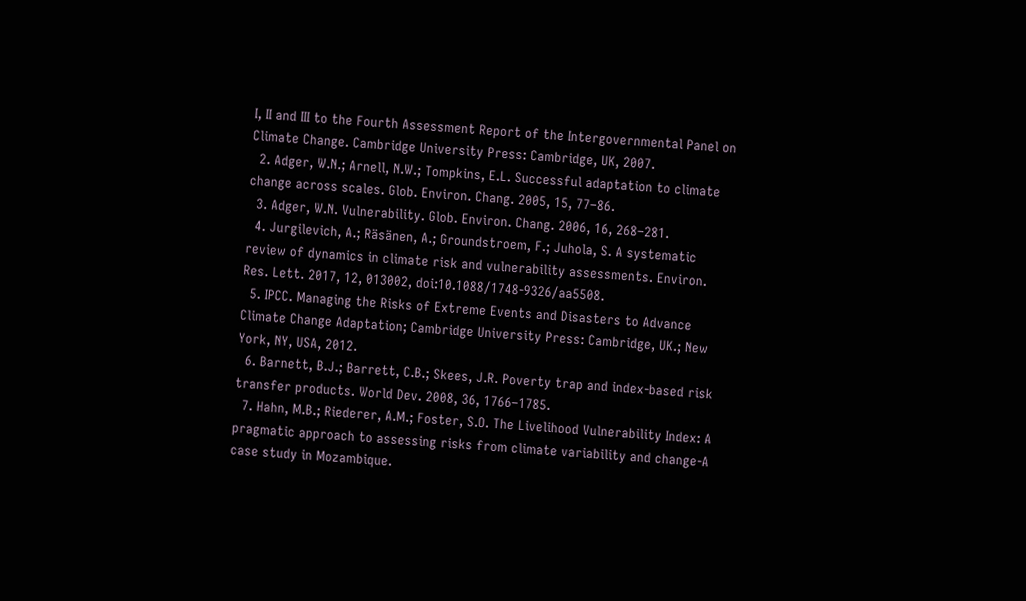I, II and III to the Fourth Assessment Report of the Intergovernmental Panel on Climate Change. Cambridge University Press: Cambridge, UK, 2007.
  2. Adger, W.N.; Arnell, N.W.; Tompkins, E.L. Successful adaptation to climate change across scales. Glob. Environ. Chang. 2005, 15, 77–86.
  3. Adger, W.N. Vulnerability. Glob. Environ. Chang. 2006, 16, 268–281.
  4. Jurgilevich, A.; Räsänen, A.; Groundstroem, F.; Juhola, S. A systematic review of dynamics in climate risk and vulnerability assessments. Environ. Res. Lett. 2017, 12, 013002, doi:10.1088/1748-9326/aa5508.
  5. IPCC. Managing the Risks of Extreme Events and Disasters to Advance Climate Change Adaptation; Cambridge University Press: Cambridge, UK.; New York, NY, USA, 2012.
  6. Barnett, B.J.; Barrett, C.B.; Skees, J.R. Poverty trap and index-based risk transfer products. World Dev. 2008, 36, 1766–1785.
  7. Hahn, M.B.; Riederer, A.M.; Foster, S.O. The Livelihood Vulnerability Index: A pragmatic approach to assessing risks from climate variability and change-A case study in Mozambique.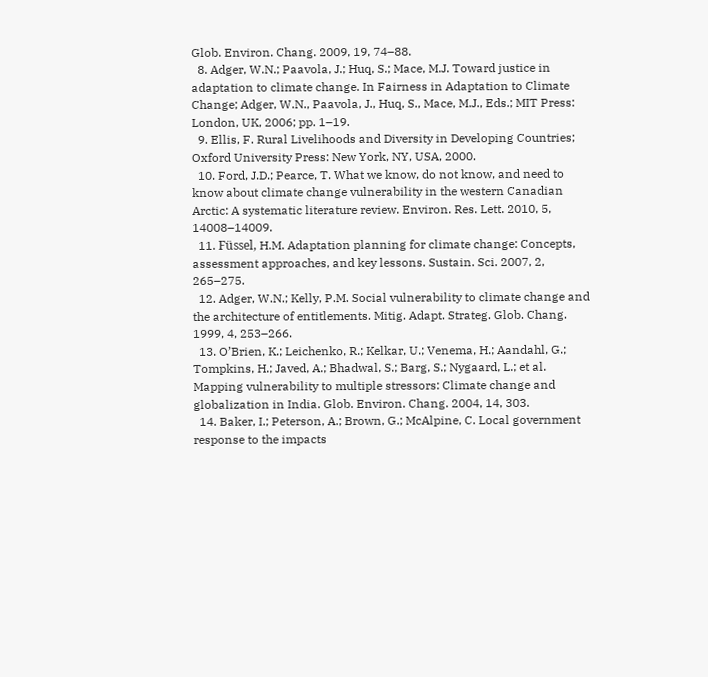Glob. Environ. Chang. 2009, 19, 74–88.
  8. Adger, W.N.; Paavola, J.; Huq, S.; Mace, M.J. Toward justice in adaptation to climate change. In Fairness in Adaptation to Climate Change; Adger, W.N., Paavola, J., Huq, S., Mace, M.J., Eds.; MIT Press: London, UK, 2006; pp. 1–19.
  9. Ellis, F. Rural Livelihoods and Diversity in Developing Countries; Oxford University Press: New York, NY, USA, 2000.
  10. Ford, J.D.; Pearce, T. What we know, do not know, and need to know about climate change vulnerability in the western Canadian Arctic: A systematic literature review. Environ. Res. Lett. 2010, 5, 14008–14009.
  11. Füssel, H.M. Adaptation planning for climate change: Concepts, assessment approaches, and key lessons. Sustain. Sci. 2007, 2, 265–275.
  12. Adger, W.N.; Kelly, P.M. Social vulnerability to climate change and the architecture of entitlements. Mitig. Adapt. Strateg. Glob. Chang. 1999, 4, 253–266.
  13. O’Brien, K.; Leichenko, R.; Kelkar, U.; Venema, H.; Aandahl, G.; Tompkins, H.; Javed, A.; Bhadwal, S.; Barg, S.; Nygaard, L.; et al. Mapping vulnerability to multiple stressors: Climate change and globalization in India. Glob. Environ. Chang. 2004, 14, 303.
  14. Baker, I.; Peterson, A.; Brown, G.; McAlpine, C. Local government response to the impacts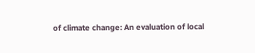of climate change: An evaluation of local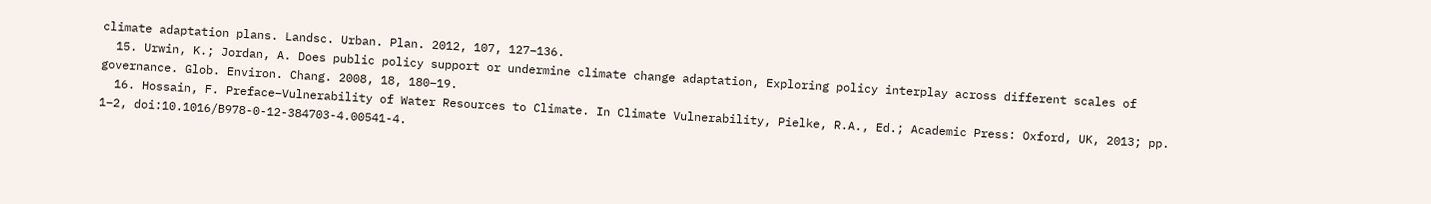climate adaptation plans. Landsc. Urban. Plan. 2012, 107, 127–136.
  15. Urwin, K.; Jordan, A. Does public policy support or undermine climate change adaptation, Exploring policy interplay across different scales of governance. Glob. Environ. Chang. 2008, 18, 180–19.
  16. Hossain, F. Preface–Vulnerability of Water Resources to Climate. In Climate Vulnerability, Pielke, R.A., Ed.; Academic Press: Oxford, UK, 2013; pp. 1–2, doi:10.1016/B978-0-12-384703-4.00541-4.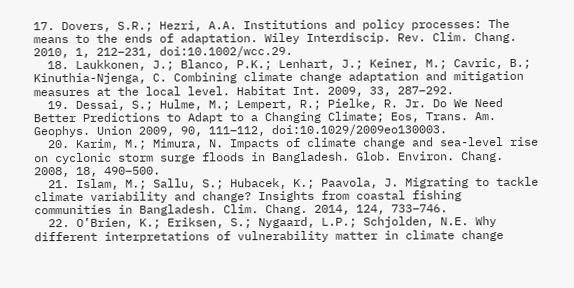17. Dovers, S.R.; Hezri, A.A. Institutions and policy processes: The means to the ends of adaptation. Wiley Interdiscip. Rev. Clim. Chang. 2010, 1, 212–231, doi:10.1002/wcc.29.
  18. Laukkonen, J.; Blanco, P.K.; Lenhart, J.; Keiner, M.; Cavric, B.; Kinuthia-Njenga, C. Combining climate change adaptation and mitigation measures at the local level. Habitat Int. 2009, 33, 287–292.
  19. Dessai, S.; Hulme, M.; Lempert, R.; Pielke, R. Jr. Do We Need Better Predictions to Adapt to a Changing Climate; Eos, Trans. Am. Geophys. Union 2009, 90, 111–112, doi:10.1029/2009eo130003.
  20. Karim, M.; Mimura, N. Impacts of climate change and sea-level rise on cyclonic storm surge floods in Bangladesh. Glob. Environ. Chang. 2008, 18, 490–500.
  21. Islam, M.; Sallu, S.; Hubacek, K.; Paavola, J. Migrating to tackle climate variability and change? Insights from coastal fishing communities in Bangladesh. Clim. Chang. 2014, 124, 733–746.
  22. O’Brien, K.; Eriksen, S.; Nygaard, L.P.; Schjolden, N.E. Why different interpretations of vulnerability matter in climate change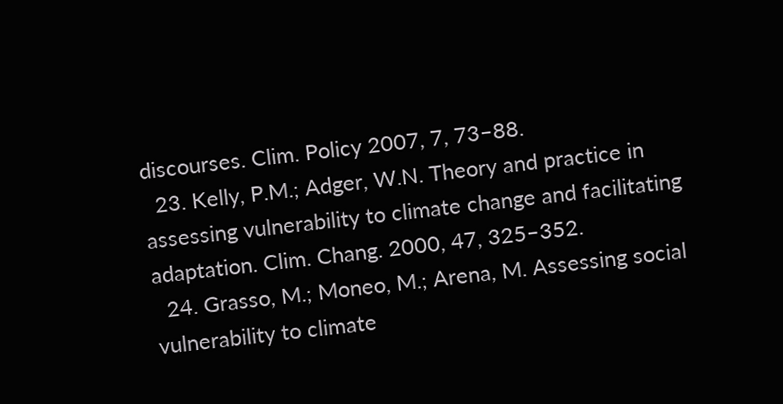discourses. Clim. Policy 2007, 7, 73–88.
  23. Kelly, P.M.; Adger, W.N. Theory and practice in assessing vulnerability to climate change and facilitating adaptation. Clim. Chang. 2000, 47, 325–352.
  24. Grasso, M.; Moneo, M.; Arena, M. Assessing social vulnerability to climate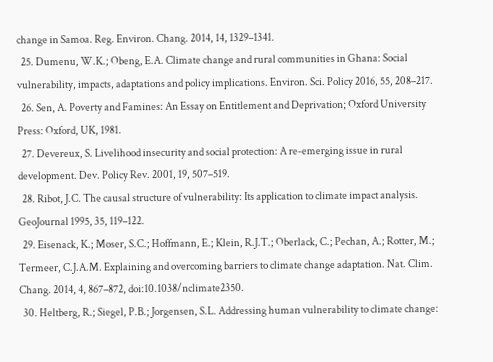change in Samoa. Reg. Environ. Chang. 2014, 14, 1329–1341.
  25. Dumenu, W.K.; Obeng, E.A. Climate change and rural communities in Ghana: Social vulnerability, impacts, adaptations and policy implications. Environ. Sci. Policy 2016, 55, 208–217.
  26. Sen, A. Poverty and Famines: An Essay on Entitlement and Deprivation; Oxford University Press: Oxford, UK, 1981.
  27. Devereux, S. Livelihood insecurity and social protection: A re-emerging issue in rural development. Dev. Policy Rev. 2001, 19, 507–519.
  28. Ribot, J.C. The causal structure of vulnerability: Its application to climate impact analysis. GeoJournal 1995, 35, 119–122.
  29. Eisenack, K.; Moser, S.C.; Hoffmann, E.; Klein, R.J.T.; Oberlack, C.; Pechan, A.; Rotter, M.; Termeer, C.J.A.M. Explaining and overcoming barriers to climate change adaptation. Nat. Clim. Chang. 2014, 4, 867–872, doi:10.1038/nclimate2350.
  30. Heltberg, R.; Siegel, P.B.; Jorgensen, S.L. Addressing human vulnerability to climate change: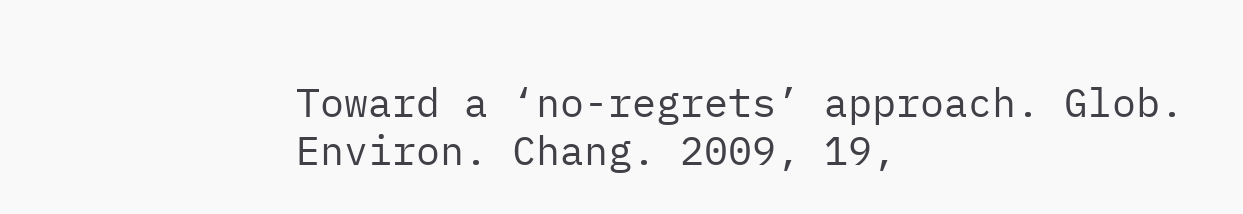Toward a ‘no-regrets’ approach. Glob. Environ. Chang. 2009, 19,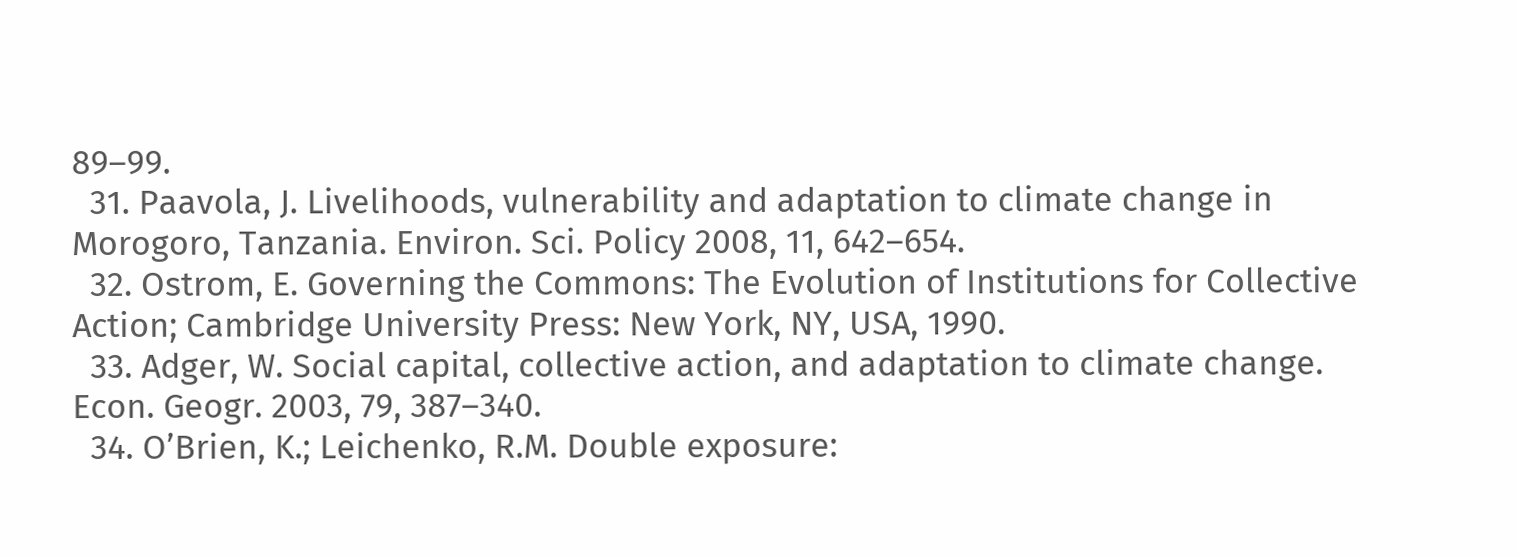89–99.
  31. Paavola, J. Livelihoods, vulnerability and adaptation to climate change in Morogoro, Tanzania. Environ. Sci. Policy 2008, 11, 642–654.
  32. Ostrom, E. Governing the Commons: The Evolution of Institutions for Collective Action; Cambridge University Press: New York, NY, USA, 1990.
  33. Adger, W. Social capital, collective action, and adaptation to climate change. Econ. Geogr. 2003, 79, 387–340.
  34. O’Brien, K.; Leichenko, R.M. Double exposure: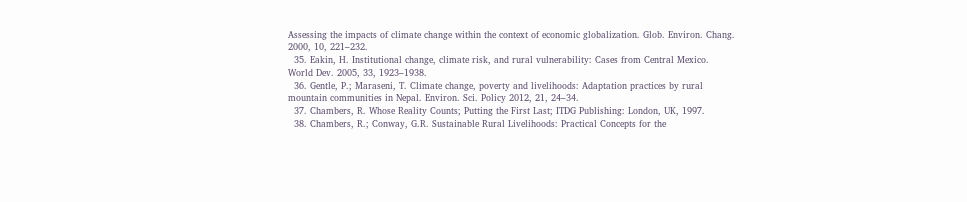Assessing the impacts of climate change within the context of economic globalization. Glob. Environ. Chang. 2000, 10, 221–232.
  35. Eakin, H. Institutional change, climate risk, and rural vulnerability: Cases from Central Mexico. World Dev. 2005, 33, 1923–1938.
  36. Gentle, P.; Maraseni, T. Climate change, poverty and livelihoods: Adaptation practices by rural mountain communities in Nepal. Environ. Sci. Policy 2012, 21, 24–34.
  37. Chambers, R. Whose Reality Counts; Putting the First Last; ITDG Publishing: London, UK, 1997.
  38. Chambers, R.; Conway, G.R. Sustainable Rural Livelihoods: Practical Concepts for the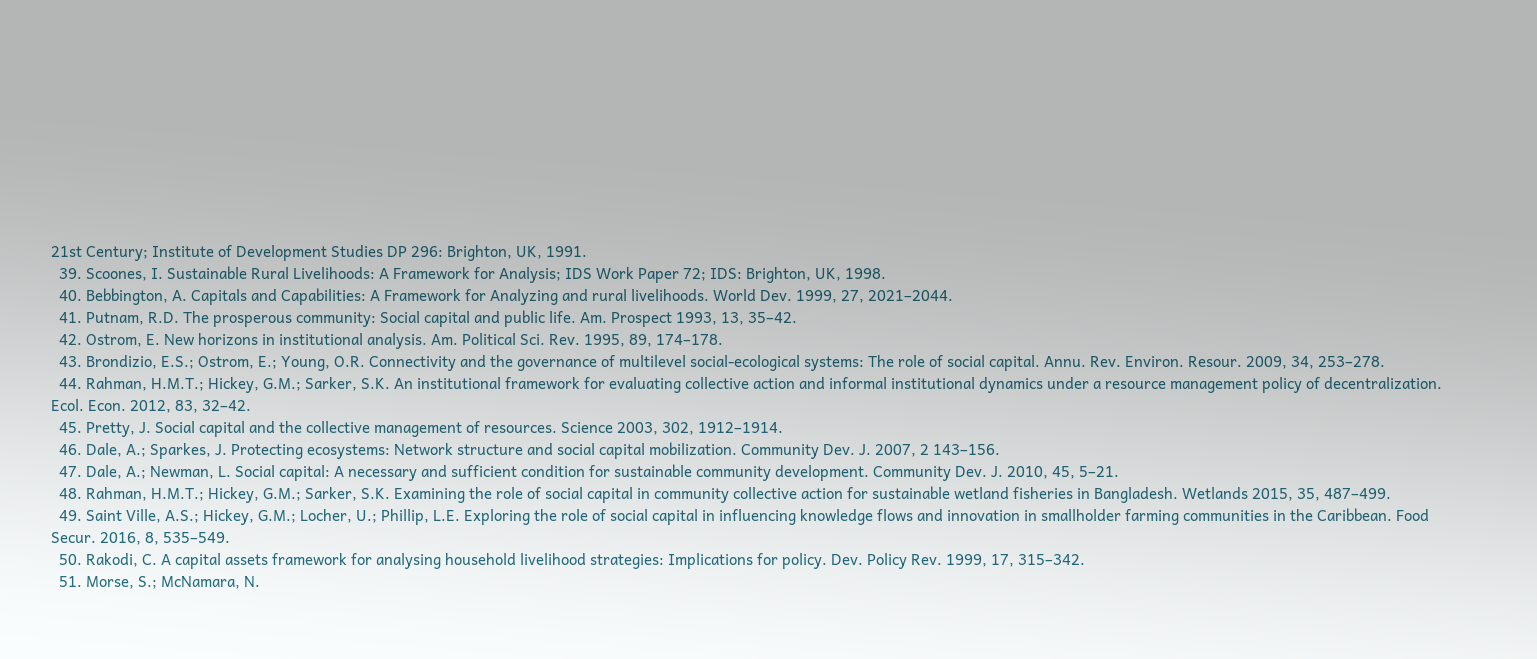21st Century; Institute of Development Studies DP 296: Brighton, UK, 1991.
  39. Scoones, I. Sustainable Rural Livelihoods: A Framework for Analysis; IDS Work Paper 72; IDS: Brighton, UK, 1998.
  40. Bebbington, A. Capitals and Capabilities: A Framework for Analyzing and rural livelihoods. World Dev. 1999, 27, 2021–2044.
  41. Putnam, R.D. The prosperous community: Social capital and public life. Am. Prospect 1993, 13, 35–42.
  42. Ostrom, E. New horizons in institutional analysis. Am. Political Sci. Rev. 1995, 89, 174–178.
  43. Brondizio, E.S.; Ostrom, E.; Young, O.R. Connectivity and the governance of multilevel social-ecological systems: The role of social capital. Annu. Rev. Environ. Resour. 2009, 34, 253–278.
  44. Rahman, H.M.T.; Hickey, G.M.; Sarker, S.K. An institutional framework for evaluating collective action and informal institutional dynamics under a resource management policy of decentralization. Ecol. Econ. 2012, 83, 32–42.
  45. Pretty, J. Social capital and the collective management of resources. Science 2003, 302, 1912–1914.
  46. Dale, A.; Sparkes, J. Protecting ecosystems: Network structure and social capital mobilization. Community Dev. J. 2007, 2 143–156.
  47. Dale, A.; Newman, L. Social capital: A necessary and sufficient condition for sustainable community development. Community Dev. J. 2010, 45, 5–21.
  48. Rahman, H.M.T.; Hickey, G.M.; Sarker, S.K. Examining the role of social capital in community collective action for sustainable wetland fisheries in Bangladesh. Wetlands 2015, 35, 487–499.
  49. Saint Ville, A.S.; Hickey, G.M.; Locher, U.; Phillip, L.E. Exploring the role of social capital in influencing knowledge flows and innovation in smallholder farming communities in the Caribbean. Food Secur. 2016, 8, 535–549.
  50. Rakodi, C. A capital assets framework for analysing household livelihood strategies: Implications for policy. Dev. Policy Rev. 1999, 17, 315–342.
  51. Morse, S.; McNamara, N.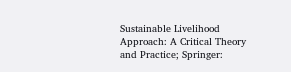Sustainable Livelihood Approach: A Critical Theory and Practice; Springer: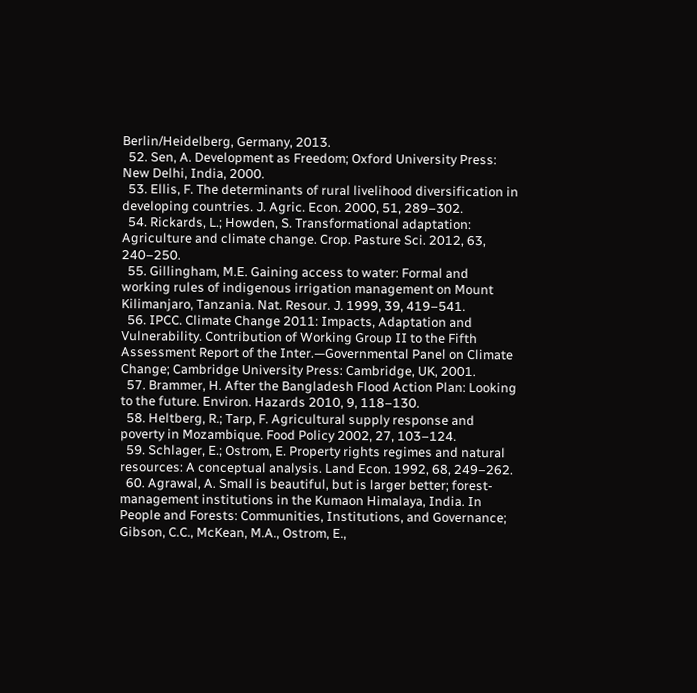Berlin/Heidelberg, Germany, 2013.
  52. Sen, A. Development as Freedom; Oxford University Press: New Delhi, India, 2000.
  53. Ellis, F. The determinants of rural livelihood diversification in developing countries. J. Agric. Econ. 2000, 51, 289–302.
  54. Rickards, L.; Howden, S. Transformational adaptation: Agriculture and climate change. Crop. Pasture Sci. 2012, 63, 240–250.
  55. Gillingham, M.E. Gaining access to water: Formal and working rules of indigenous irrigation management on Mount Kilimanjaro, Tanzania. Nat. Resour. J. 1999, 39, 419–541.
  56. IPCC. Climate Change 2011: Impacts, Adaptation and Vulnerability. Contribution of Working Group II to the Fifth Assessment Report of the Inter.—Governmental Panel on Climate Change; Cambridge University Press: Cambridge, UK, 2001.
  57. Brammer, H. After the Bangladesh Flood Action Plan: Looking to the future. Environ. Hazards 2010, 9, 118–130.
  58. Heltberg, R.; Tarp, F. Agricultural supply response and poverty in Mozambique. Food Policy 2002, 27, 103–124.
  59. Schlager, E.; Ostrom, E. Property rights regimes and natural resources: A conceptual analysis. Land Econ. 1992, 68, 249–262.
  60. Agrawal, A. Small is beautiful, but is larger better; forest-management institutions in the Kumaon Himalaya, India. In People and Forests: Communities, Institutions, and Governance; Gibson, C.C., McKean, M.A., Ostrom, E.,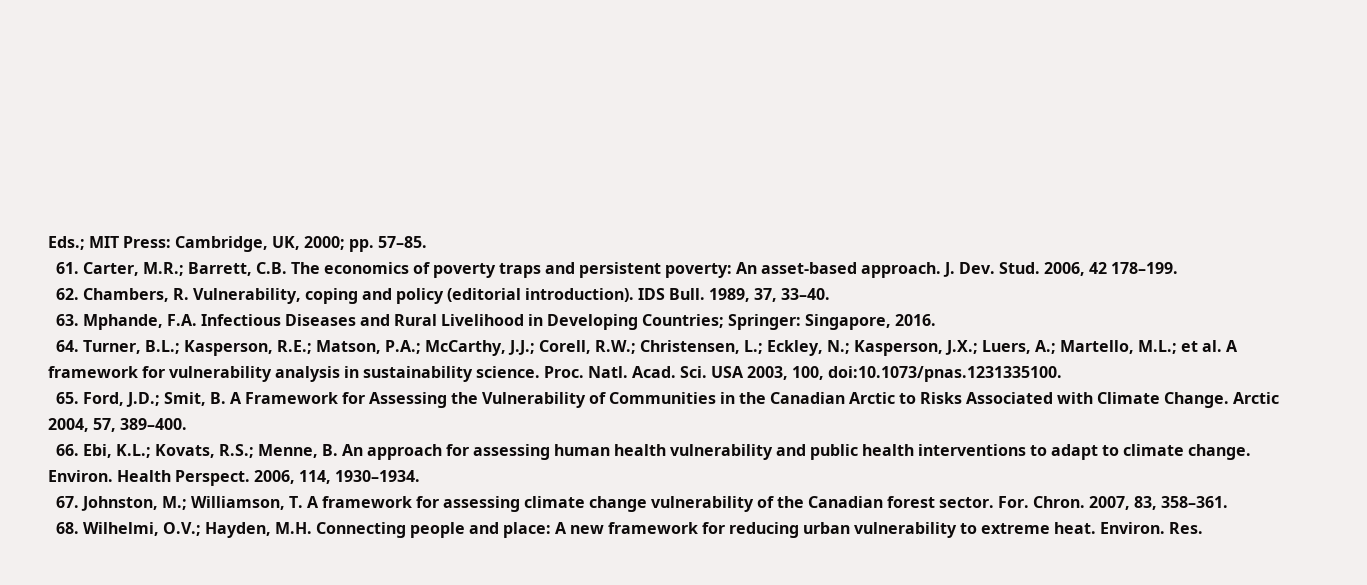Eds.; MIT Press: Cambridge, UK, 2000; pp. 57–85.
  61. Carter, M.R.; Barrett, C.B. The economics of poverty traps and persistent poverty: An asset-based approach. J. Dev. Stud. 2006, 42 178–199.
  62. Chambers, R. Vulnerability, coping and policy (editorial introduction). IDS Bull. 1989, 37, 33–40.
  63. Mphande, F.A. Infectious Diseases and Rural Livelihood in Developing Countries; Springer: Singapore, 2016.
  64. Turner, B.L.; Kasperson, R.E.; Matson, P.A.; McCarthy, J.J.; Corell, R.W.; Christensen, L.; Eckley, N.; Kasperson, J.X.; Luers, A.; Martello, M.L.; et al. A framework for vulnerability analysis in sustainability science. Proc. Natl. Acad. Sci. USA 2003, 100, doi:10.1073/pnas.1231335100.
  65. Ford, J.D.; Smit, B. A Framework for Assessing the Vulnerability of Communities in the Canadian Arctic to Risks Associated with Climate Change. Arctic 2004, 57, 389–400.
  66. Ebi, K.L.; Kovats, R.S.; Menne, B. An approach for assessing human health vulnerability and public health interventions to adapt to climate change. Environ. Health Perspect. 2006, 114, 1930–1934.
  67. Johnston, M.; Williamson, T. A framework for assessing climate change vulnerability of the Canadian forest sector. For. Chron. 2007, 83, 358–361.
  68. Wilhelmi, O.V.; Hayden, M.H. Connecting people and place: A new framework for reducing urban vulnerability to extreme heat. Environ. Res.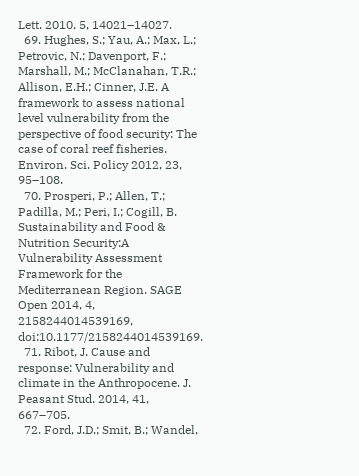Lett. 2010, 5, 14021–14027.
  69. Hughes, S.; Yau, A.; Max, L.; Petrovic, N.; Davenport, F.; Marshall, M.; McClanahan, T.R.; Allison, E.H.; Cinner, J.E. A framework to assess national level vulnerability from the perspective of food security: The case of coral reef fisheries. Environ. Sci. Policy 2012, 23, 95–108.
  70. Prosperi, P.; Allen, T.; Padilla, M.; Peri, I.; Cogill, B. Sustainability and Food & Nutrition Security:A Vulnerability Assessment Framework for the Mediterranean Region. SAGE Open 2014, 4, 2158244014539169, doi:10.1177/2158244014539169.
  71. Ribot, J. Cause and response: Vulnerability and climate in the Anthropocene. J. Peasant Stud. 2014, 41, 667–705.
  72. Ford, J.D.; Smit, B.; Wandel,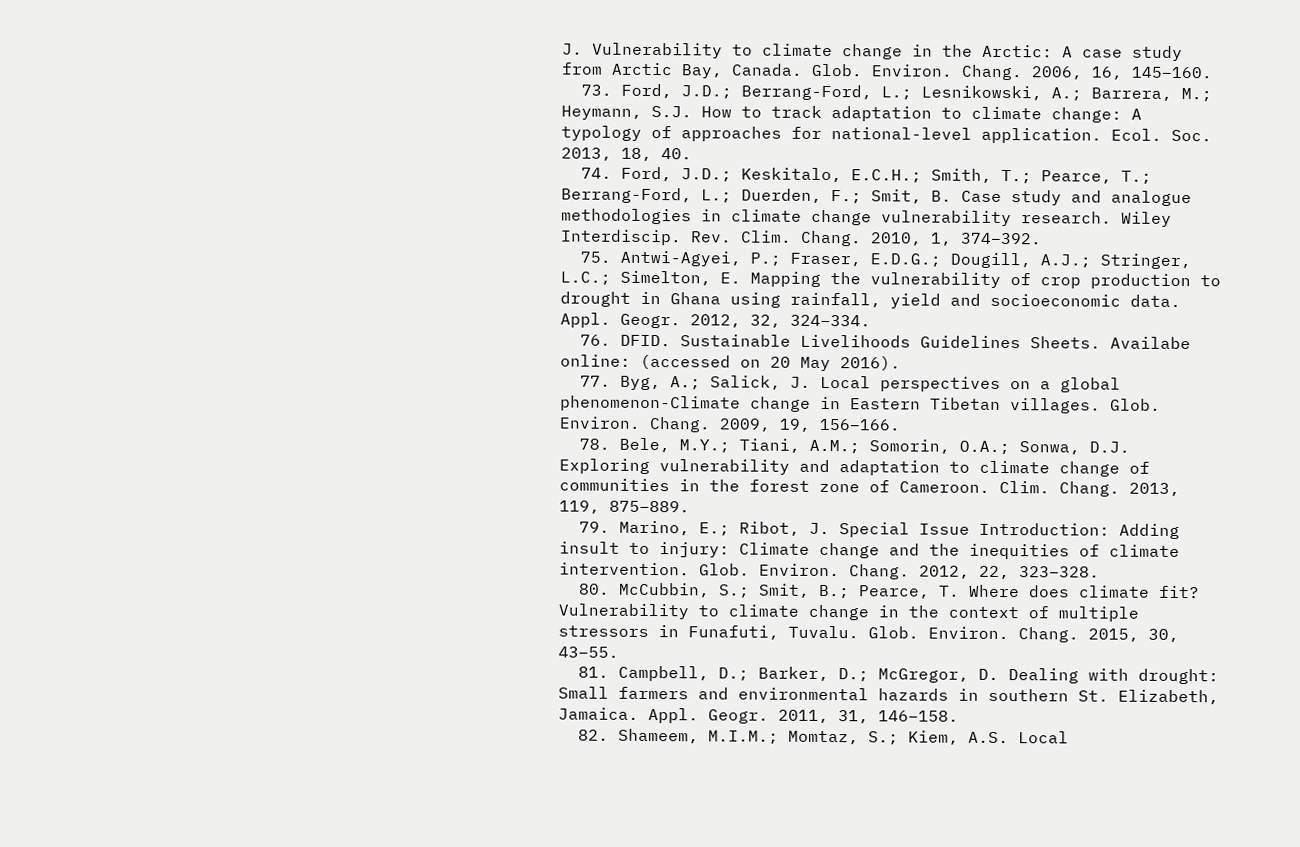J. Vulnerability to climate change in the Arctic: A case study from Arctic Bay, Canada. Glob. Environ. Chang. 2006, 16, 145–160.
  73. Ford, J.D.; Berrang-Ford, L.; Lesnikowski, A.; Barrera, M.; Heymann, S.J. How to track adaptation to climate change: A typology of approaches for national-level application. Ecol. Soc. 2013, 18, 40.
  74. Ford, J.D.; Keskitalo, E.C.H.; Smith, T.; Pearce, T.; Berrang-Ford, L.; Duerden, F.; Smit, B. Case study and analogue methodologies in climate change vulnerability research. Wiley Interdiscip. Rev. Clim. Chang. 2010, 1, 374–392.
  75. Antwi-Agyei, P.; Fraser, E.D.G.; Dougill, A.J.; Stringer, L.C.; Simelton, E. Mapping the vulnerability of crop production to drought in Ghana using rainfall, yield and socioeconomic data. Appl. Geogr. 2012, 32, 324–334.
  76. DFID. Sustainable Livelihoods Guidelines Sheets. Availabe online: (accessed on 20 May 2016).
  77. Byg, A.; Salick, J. Local perspectives on a global phenomenon-Climate change in Eastern Tibetan villages. Glob. Environ. Chang. 2009, 19, 156–166.
  78. Bele, M.Y.; Tiani, A.M.; Somorin, O.A.; Sonwa, D.J. Exploring vulnerability and adaptation to climate change of communities in the forest zone of Cameroon. Clim. Chang. 2013, 119, 875–889.
  79. Marino, E.; Ribot, J. Special Issue Introduction: Adding insult to injury: Climate change and the inequities of climate intervention. Glob. Environ. Chang. 2012, 22, 323–328.
  80. McCubbin, S.; Smit, B.; Pearce, T. Where does climate fit? Vulnerability to climate change in the context of multiple stressors in Funafuti, Tuvalu. Glob. Environ. Chang. 2015, 30, 43–55.
  81. Campbell, D.; Barker, D.; McGregor, D. Dealing with drought: Small farmers and environmental hazards in southern St. Elizabeth, Jamaica. Appl. Geogr. 2011, 31, 146–158.
  82. Shameem, M.I.M.; Momtaz, S.; Kiem, A.S. Local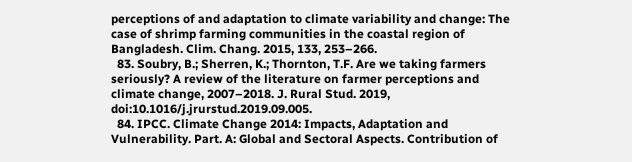perceptions of and adaptation to climate variability and change: The case of shrimp farming communities in the coastal region of Bangladesh. Clim. Chang. 2015, 133, 253–266.
  83. Soubry, B.; Sherren, K.; Thornton, T.F. Are we taking farmers seriously? A review of the literature on farmer perceptions and climate change, 2007–2018. J. Rural Stud. 2019, doi:10.1016/j.jrurstud.2019.09.005.
  84. IPCC. Climate Change 2014: Impacts, Adaptation and Vulnerability. Part. A: Global and Sectoral Aspects. Contribution of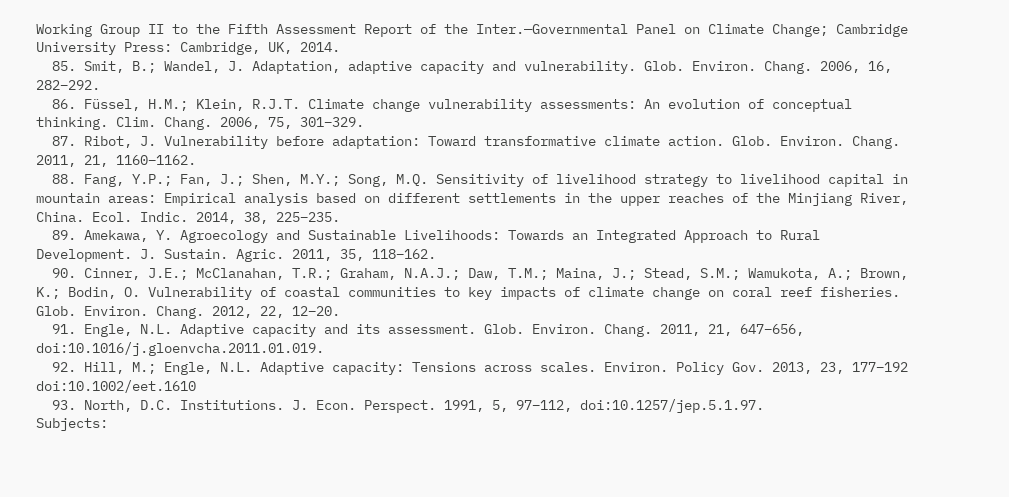Working Group II to the Fifth Assessment Report of the Inter.—Governmental Panel on Climate Change; Cambridge University Press: Cambridge, UK, 2014.
  85. Smit, B.; Wandel, J. Adaptation, adaptive capacity and vulnerability. Glob. Environ. Chang. 2006, 16, 282–292.
  86. Füssel, H.M.; Klein, R.J.T. Climate change vulnerability assessments: An evolution of conceptual thinking. Clim. Chang. 2006, 75, 301–329.
  87. Ribot, J. Vulnerability before adaptation: Toward transformative climate action. Glob. Environ. Chang. 2011, 21, 1160–1162.
  88. Fang, Y.P.; Fan, J.; Shen, M.Y.; Song, M.Q. Sensitivity of livelihood strategy to livelihood capital in mountain areas: Empirical analysis based on different settlements in the upper reaches of the Minjiang River, China. Ecol. Indic. 2014, 38, 225–235.
  89. Amekawa, Y. Agroecology and Sustainable Livelihoods: Towards an Integrated Approach to Rural Development. J. Sustain. Agric. 2011, 35, 118–162.
  90. Cinner, J.E.; McClanahan, T.R.; Graham, N.A.J.; Daw, T.M.; Maina, J.; Stead, S.M.; Wamukota, A.; Brown, K.; Bodin, O. Vulnerability of coastal communities to key impacts of climate change on coral reef fisheries. Glob. Environ. Chang. 2012, 22, 12–20.
  91. Engle, N.L. Adaptive capacity and its assessment. Glob. Environ. Chang. 2011, 21, 647–656, doi:10.1016/j.gloenvcha.2011.01.019.
  92. Hill, M.; Engle, N.L. Adaptive capacity: Tensions across scales. Environ. Policy Gov. 2013, 23, 177–192 doi:10.1002/eet.1610
  93. North, D.C. Institutions. J. Econ. Perspect. 1991, 5, 97–112, doi:10.1257/jep.5.1.97.
Subjects: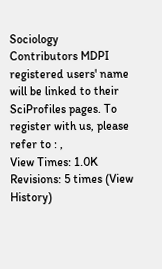Sociology
Contributors MDPI registered users' name will be linked to their SciProfiles pages. To register with us, please refer to : ,
View Times: 1.0K
Revisions: 5 times (View History)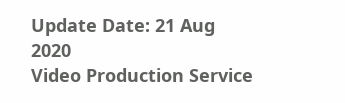Update Date: 21 Aug 2020
Video Production Service